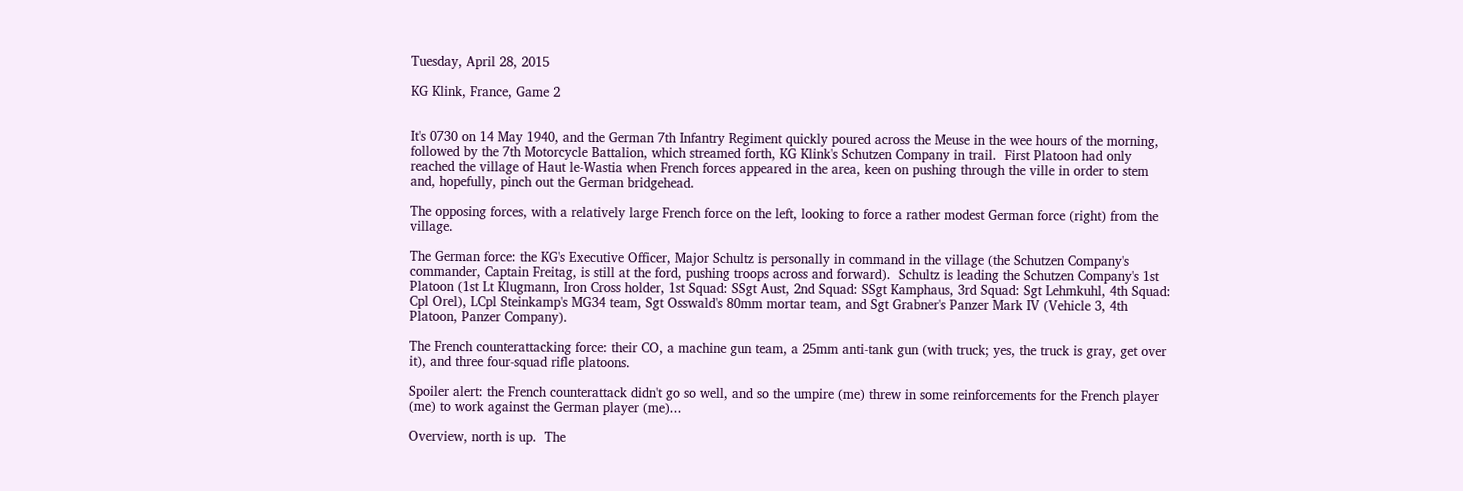Tuesday, April 28, 2015

KG Klink, France, Game 2


It's 0730 on 14 May 1940, and the German 7th Infantry Regiment quickly poured across the Meuse in the wee hours of the morning, followed by the 7th Motorcycle Battalion, which streamed forth, KG Klink's Schutzen Company in trail.  First Platoon had only reached the village of Haut le-Wastia when French forces appeared in the area, keen on pushing through the ville in order to stem and, hopefully, pinch out the German bridgehead.

The opposing forces, with a relatively large French force on the left, looking to force a rather modest German force (right) from the village.

The German force: the KG's Executive Officer, Major Schultz is personally in command in the village (the Schutzen Company's commander, Captain Freitag, is still at the ford, pushing troops across and forward).  Schultz is leading the Schutzen Company's 1st Platoon (1st Lt Klugmann, Iron Cross holder, 1st Squad: SSgt Aust, 2nd Squad: SSgt Kamphaus, 3rd Squad: Sgt Lehmkuhl, 4th Squad: Cpl Orel), LCpl Steinkamp's MG34 team, Sgt Osswald's 80mm mortar team, and Sgt Grabner's Panzer Mark IV (Vehicle 3, 4th Platoon, Panzer Company).

The French counterattacking force: their CO, a machine gun team, a 25mm anti-tank gun (with truck; yes, the truck is gray, get over it), and three four-squad rifle platoons.

Spoiler alert: the French counterattack didn't go so well, and so the umpire (me) threw in some reinforcements for the French player (me) to work against the German player (me)...

Overview, north is up.  The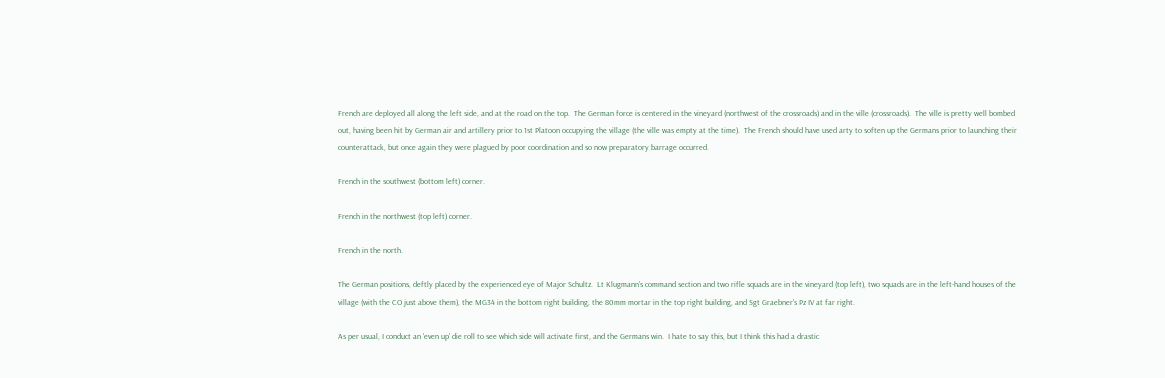French are deployed all along the left side, and at the road on the top.  The German force is centered in the vineyard (northwest of the crossroads) and in the ville (crossroads).  The ville is pretty well bombed out, having been hit by German air and artillery prior to 1st Platoon occupying the village (the ville was empty at the time).  The French should have used arty to soften up the Germans prior to launching their counterattack, but once again they were plagued by poor coordination and so now preparatory barrage occurred.

French in the southwest (bottom left) corner.

French in the northwest (top left) corner.

French in the north.

The German positions, deftly placed by the experienced eye of Major Schultz.  Lt Klugmann's command section and two rifle squads are in the vineyard (top left), two squads are in the left-hand houses of the village (with the CO just above them), the MG34 in the bottom right building, the 80mm mortar in the top right building, and Sgt Graebner's Pz IV at far right.

As per usual, I conduct an 'even up' die roll to see which side will activate first, and the Germans win.  I hate to say this, but I think this had a drastic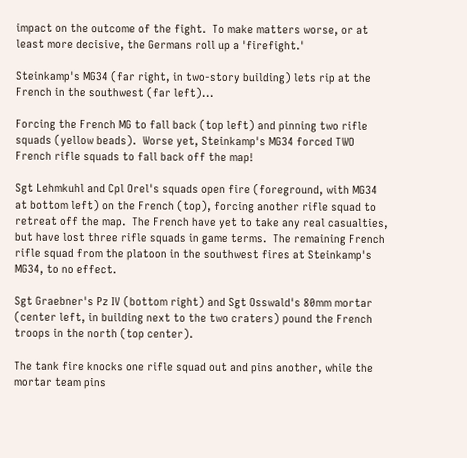impact on the outcome of the fight.  To make matters worse, or at least more decisive, the Germans roll up a 'firefight.'

Steinkamp's MG34 (far right, in two-story building) lets rip at the French in the southwest (far left)...

Forcing the French MG to fall back (top left) and pinning two rifle squads (yellow beads).  Worse yet, Steinkamp's MG34 forced TWO French rifle squads to fall back off the map!

Sgt Lehmkuhl and Cpl Orel's squads open fire (foreground, with MG34 at bottom left) on the French (top), forcing another rifle squad to retreat off the map.  The French have yet to take any real casualties, but have lost three rifle squads in game terms.  The remaining French rifle squad from the platoon in the southwest fires at Steinkamp's MG34, to no effect.

Sgt Graebner's Pz IV (bottom right) and Sgt Osswald's 80mm mortar (center left, in building next to the two craters) pound the French troops in the north (top center).

The tank fire knocks one rifle squad out and pins another, while the mortar team pins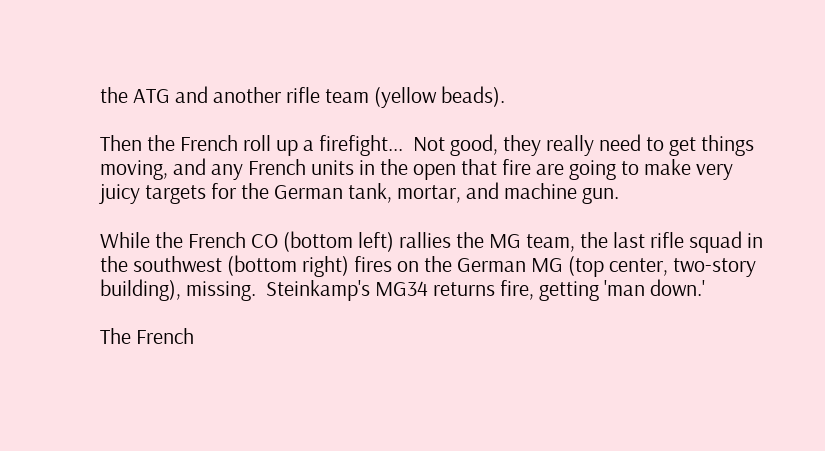the ATG and another rifle team (yellow beads).

Then the French roll up a firefight...  Not good, they really need to get things moving, and any French units in the open that fire are going to make very juicy targets for the German tank, mortar, and machine gun.

While the French CO (bottom left) rallies the MG team, the last rifle squad in the southwest (bottom right) fires on the German MG (top center, two-story building), missing.  Steinkamp's MG34 returns fire, getting 'man down.'

The French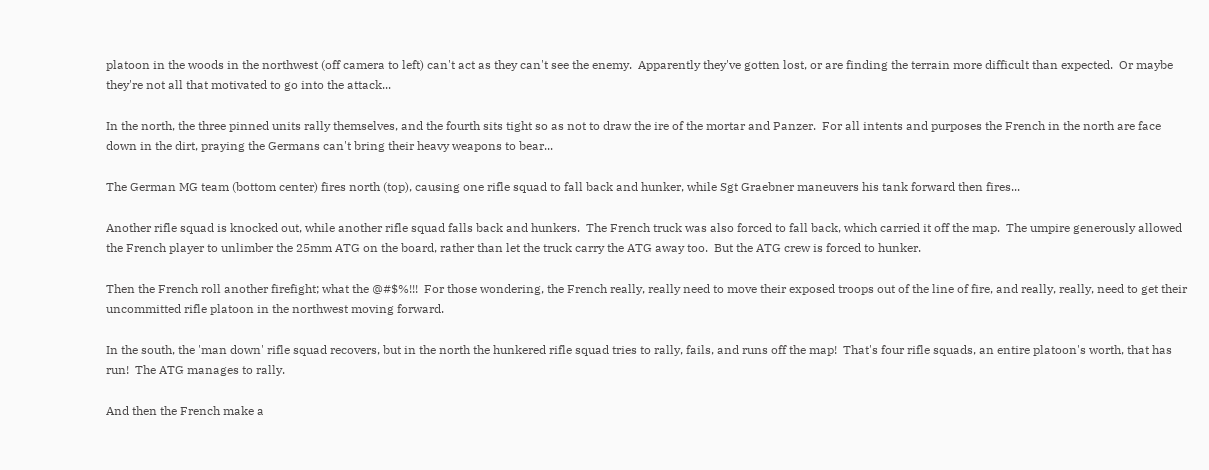platoon in the woods in the northwest (off camera to left) can't act as they can't see the enemy.  Apparently they've gotten lost, or are finding the terrain more difficult than expected.  Or maybe they're not all that motivated to go into the attack...

In the north, the three pinned units rally themselves, and the fourth sits tight so as not to draw the ire of the mortar and Panzer.  For all intents and purposes the French in the north are face down in the dirt, praying the Germans can't bring their heavy weapons to bear...

The German MG team (bottom center) fires north (top), causing one rifle squad to fall back and hunker, while Sgt Graebner maneuvers his tank forward then fires...

Another rifle squad is knocked out, while another rifle squad falls back and hunkers.  The French truck was also forced to fall back, which carried it off the map.  The umpire generously allowed the French player to unlimber the 25mm ATG on the board, rather than let the truck carry the ATG away too.  But the ATG crew is forced to hunker.

Then the French roll another firefight; what the @#$%!!!  For those wondering, the French really, really need to move their exposed troops out of the line of fire, and really, really, need to get their uncommitted rifle platoon in the northwest moving forward.

In the south, the 'man down' rifle squad recovers, but in the north the hunkered rifle squad tries to rally, fails, and runs off the map!  That's four rifle squads, an entire platoon's worth, that has run!  The ATG manages to rally.

And then the French make a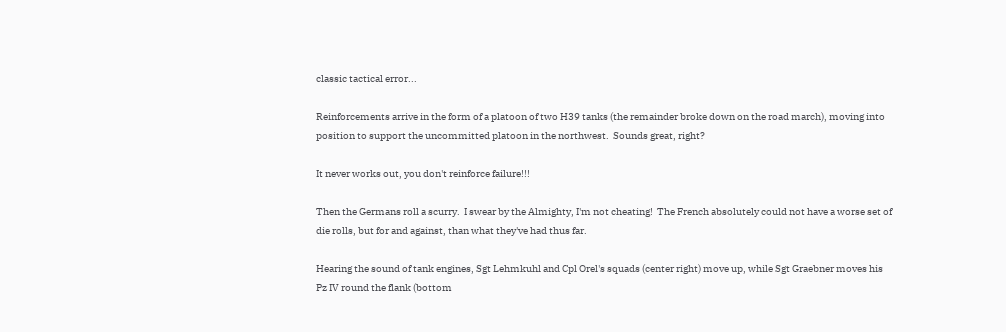classic tactical error...

Reinforcements arrive in the form of a platoon of two H39 tanks (the remainder broke down on the road march), moving into position to support the uncommitted platoon in the northwest.  Sounds great, right?

It never works out, you don't reinforce failure!!!

Then the Germans roll a scurry.  I swear by the Almighty, I'm not cheating!  The French absolutely could not have a worse set of die rolls, but for and against, than what they've had thus far.

Hearing the sound of tank engines, Sgt Lehmkuhl and Cpl Orel's squads (center right) move up, while Sgt Graebner moves his Pz IV round the flank (bottom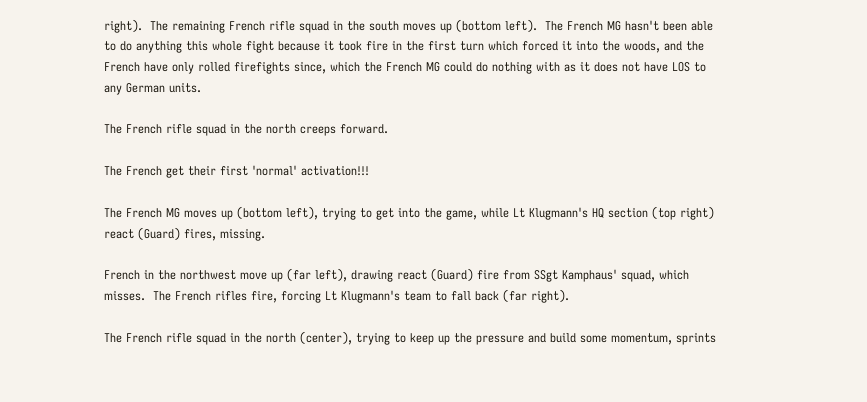right).  The remaining French rifle squad in the south moves up (bottom left).  The French MG hasn't been able to do anything this whole fight because it took fire in the first turn which forced it into the woods, and the French have only rolled firefights since, which the French MG could do nothing with as it does not have LOS to any German units.

The French rifle squad in the north creeps forward.

The French get their first 'normal' activation!!!

The French MG moves up (bottom left), trying to get into the game, while Lt Klugmann's HQ section (top right) react (Guard) fires, missing.

French in the northwest move up (far left), drawing react (Guard) fire from SSgt Kamphaus' squad, which misses.  The French rifles fire, forcing Lt Klugmann's team to fall back (far right).

The French rifle squad in the north (center), trying to keep up the pressure and build some momentum, sprints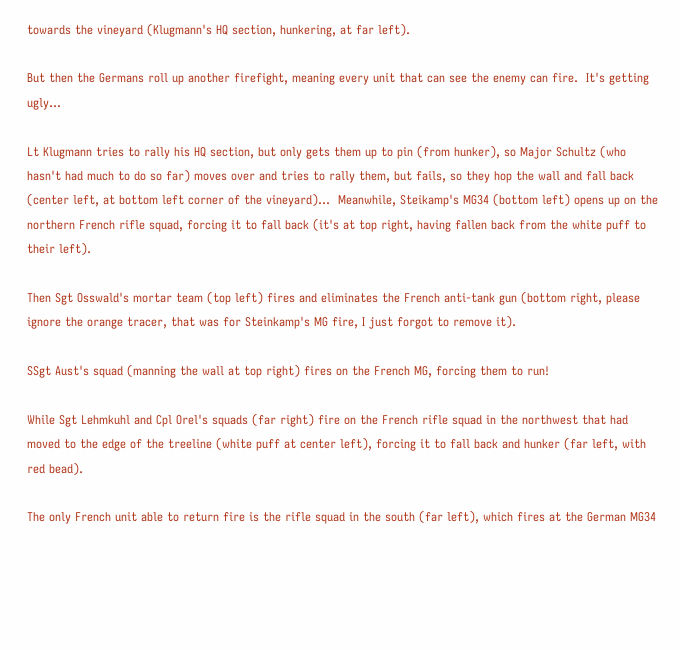towards the vineyard (Klugmann's HQ section, hunkering, at far left).

But then the Germans roll up another firefight, meaning every unit that can see the enemy can fire.  It's getting ugly...

Lt Klugmann tries to rally his HQ section, but only gets them up to pin (from hunker), so Major Schultz (who hasn't had much to do so far) moves over and tries to rally them, but fails, so they hop the wall and fall back (center left, at bottom left corner of the vineyard)...  Meanwhile, Steikamp's MG34 (bottom left) opens up on the northern French rifle squad, forcing it to fall back (it's at top right, having fallen back from the white puff to their left).

Then Sgt Osswald's mortar team (top left) fires and eliminates the French anti-tank gun (bottom right, please ignore the orange tracer, that was for Steinkamp's MG fire, I just forgot to remove it).

SSgt Aust's squad (manning the wall at top right) fires on the French MG, forcing them to run!

While Sgt Lehmkuhl and Cpl Orel's squads (far right) fire on the French rifle squad in the northwest that had moved to the edge of the treeline (white puff at center left), forcing it to fall back and hunker (far left, with red bead).

The only French unit able to return fire is the rifle squad in the south (far left), which fires at the German MG34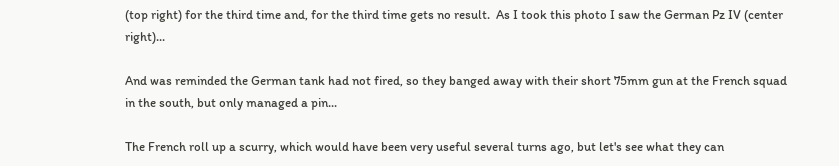(top right) for the third time and, for the third time gets no result.  As I took this photo I saw the German Pz IV (center right)...

And was reminded the German tank had not fired, so they banged away with their short 75mm gun at the French squad in the south, but only managed a pin...

The French roll up a scurry, which would have been very useful several turns ago, but let's see what they can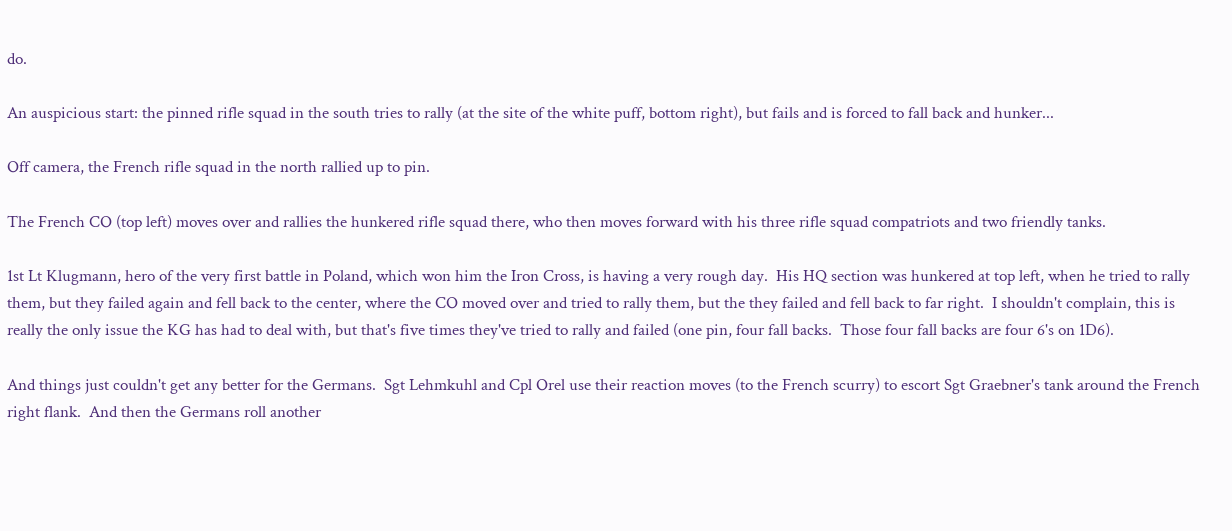do.

An auspicious start: the pinned rifle squad in the south tries to rally (at the site of the white puff, bottom right), but fails and is forced to fall back and hunker...

Off camera, the French rifle squad in the north rallied up to pin.

The French CO (top left) moves over and rallies the hunkered rifle squad there, who then moves forward with his three rifle squad compatriots and two friendly tanks.

1st Lt Klugmann, hero of the very first battle in Poland, which won him the Iron Cross, is having a very rough day.  His HQ section was hunkered at top left, when he tried to rally them, but they failed again and fell back to the center, where the CO moved over and tried to rally them, but the they failed and fell back to far right.  I shouldn't complain, this is really the only issue the KG has had to deal with, but that's five times they've tried to rally and failed (one pin, four fall backs.  Those four fall backs are four 6's on 1D6).

And things just couldn't get any better for the Germans.  Sgt Lehmkuhl and Cpl Orel use their reaction moves (to the French scurry) to escort Sgt Graebner's tank around the French right flank.  And then the Germans roll another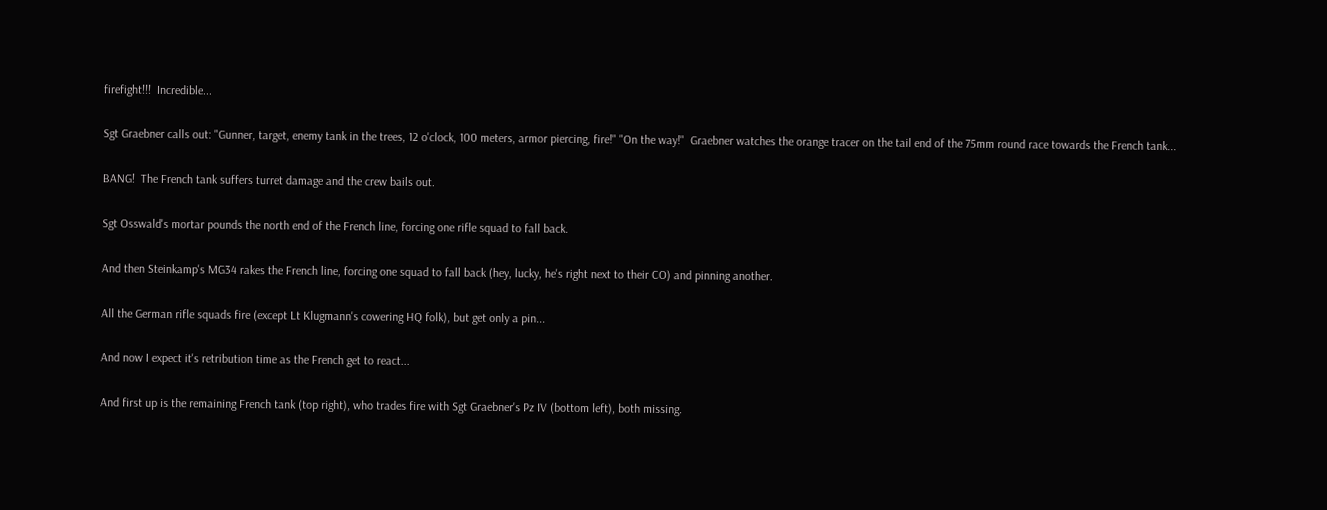firefight!!!  Incredible...

Sgt Graebner calls out: "Gunner, target, enemy tank in the trees, 12 o'clock, 100 meters, armor piercing, fire!" "On the way!"  Graebner watches the orange tracer on the tail end of the 75mm round race towards the French tank...

BANG!  The French tank suffers turret damage and the crew bails out.

Sgt Osswald's mortar pounds the north end of the French line, forcing one rifle squad to fall back.

And then Steinkamp's MG34 rakes the French line, forcing one squad to fall back (hey, lucky, he's right next to their CO) and pinning another.

All the German rifle squads fire (except Lt Klugmann's cowering HQ folk), but get only a pin...

And now I expect it's retribution time as the French get to react...

And first up is the remaining French tank (top right), who trades fire with Sgt Graebner's Pz IV (bottom left), both missing.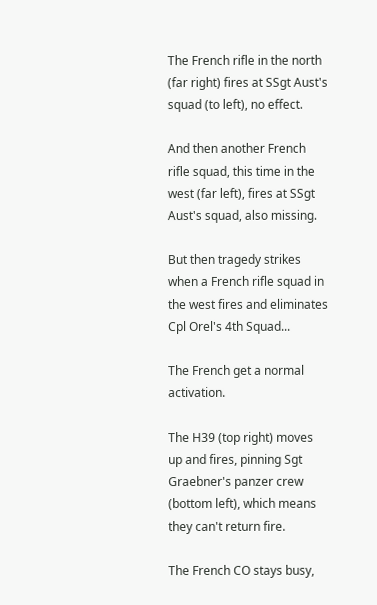The French rifle in the north (far right) fires at SSgt Aust's squad (to left), no effect.

And then another French rifle squad, this time in the west (far left), fires at SSgt Aust's squad, also missing.

But then tragedy strikes when a French rifle squad in the west fires and eliminates Cpl Orel's 4th Squad...

The French get a normal activation.

The H39 (top right) moves up and fires, pinning Sgt Graebner's panzer crew (bottom left), which means they can't return fire.

The French CO stays busy,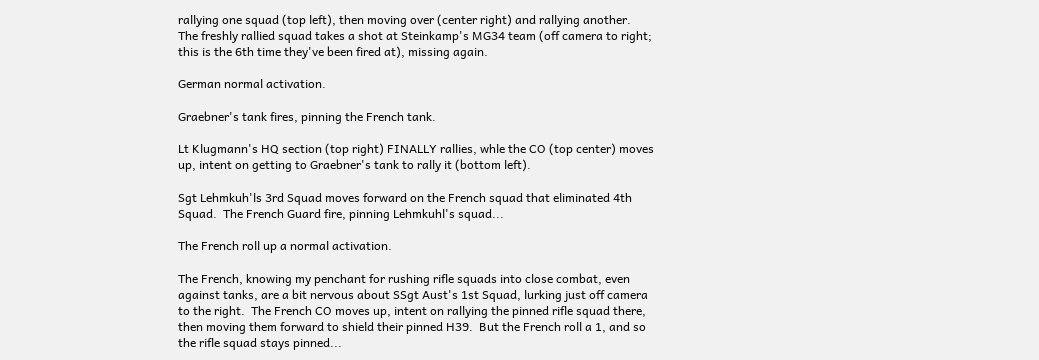rallying one squad (top left), then moving over (center right) and rallying another.  The freshly rallied squad takes a shot at Steinkamp's MG34 team (off camera to right; this is the 6th time they've been fired at), missing again.

German normal activation.

Graebner's tank fires, pinning the French tank.

Lt Klugmann's HQ section (top right) FINALLY rallies, whle the CO (top center) moves up, intent on getting to Graebner's tank to rally it (bottom left).

Sgt Lehmkuh'ls 3rd Squad moves forward on the French squad that eliminated 4th Squad.  The French Guard fire, pinning Lehmkuhl's squad...

The French roll up a normal activation.

The French, knowing my penchant for rushing rifle squads into close combat, even against tanks, are a bit nervous about SSgt Aust's 1st Squad, lurking just off camera to the right.  The French CO moves up, intent on rallying the pinned rifle squad there, then moving them forward to shield their pinned H39.  But the French roll a 1, and so the rifle squad stays pinned...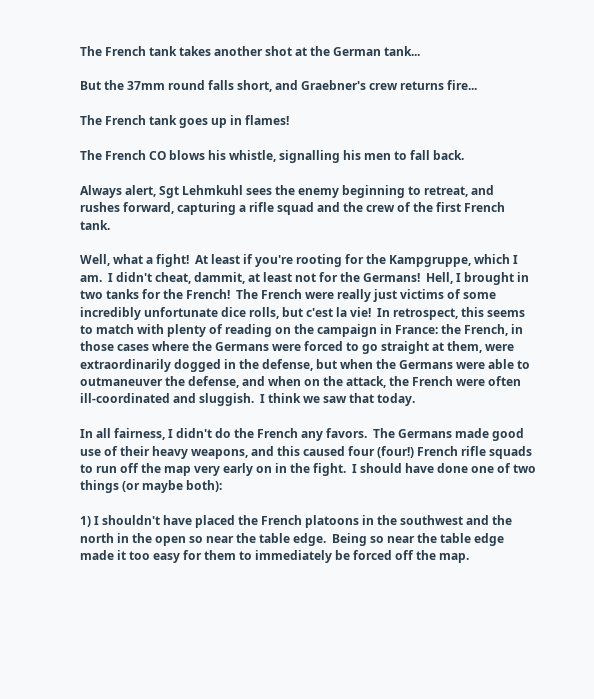The French tank takes another shot at the German tank...

But the 37mm round falls short, and Graebner's crew returns fire...

The French tank goes up in flames!

The French CO blows his whistle, signalling his men to fall back.

Always alert, Sgt Lehmkuhl sees the enemy beginning to retreat, and rushes forward, capturing a rifle squad and the crew of the first French tank.

Well, what a fight!  At least if you're rooting for the Kampgruppe, which I am.  I didn't cheat, dammit, at least not for the Germans!  Hell, I brought in two tanks for the French!  The French were really just victims of some incredibly unfortunate dice rolls, but c'est la vie!  In retrospect, this seems to match with plenty of reading on the campaign in France: the French, in those cases where the Germans were forced to go straight at them, were extraordinarily dogged in the defense, but when the Germans were able to outmaneuver the defense, and when on the attack, the French were often ill-coordinated and sluggish.  I think we saw that today.

In all fairness, I didn't do the French any favors.  The Germans made good use of their heavy weapons, and this caused four (four!) French rifle squads to run off the map very early on in the fight.  I should have done one of two things (or maybe both):

1) I shouldn't have placed the French platoons in the southwest and the north in the open so near the table edge.  Being so near the table edge made it too easy for them to immediately be forced off the map.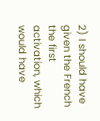2) I should have given the French the first activation, which would have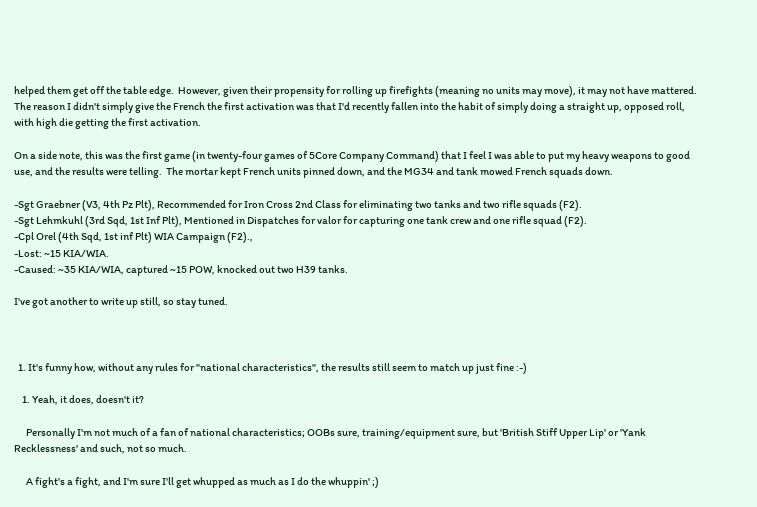helped them get off the table edge.  However, given their propensity for rolling up firefights (meaning no units may move), it may not have mattered.  The reason I didn't simply give the French the first activation was that I'd recently fallen into the habit of simply doing a straight up, opposed roll, with high die getting the first activation.

On a side note, this was the first game (in twenty-four games of 5Core Company Command) that I feel I was able to put my heavy weapons to good use, and the results were telling.  The mortar kept French units pinned down, and the MG34 and tank mowed French squads down.

-Sgt Graebner (V3, 4th Pz Plt), Recommended for Iron Cross 2nd Class for eliminating two tanks and two rifle squads (F2).
-Sgt Lehmkuhl (3rd Sqd, 1st Inf Plt), Mentioned in Dispatches for valor for capturing one tank crew and one rifle squad (F2).
-Cpl Orel (4th Sqd, 1st inf Plt) WIA Campaign (F2).,
-Lost: ~15 KIA/WIA.
-Caused: ~35 KIA/WIA, captured ~15 POW, knocked out two H39 tanks.

I've got another to write up still, so stay tuned.



  1. It's funny how, without any rules for "national characteristics", the results still seem to match up just fine :-)

    1. Yeah, it does, doesn't it?

      Personally I'm not much of a fan of national characteristics; OOBs sure, training/equipment sure, but 'British Stiff Upper Lip' or 'Yank Recklessness' and such, not so much.

      A fight's a fight, and I'm sure I'll get whupped as much as I do the whuppin' ;)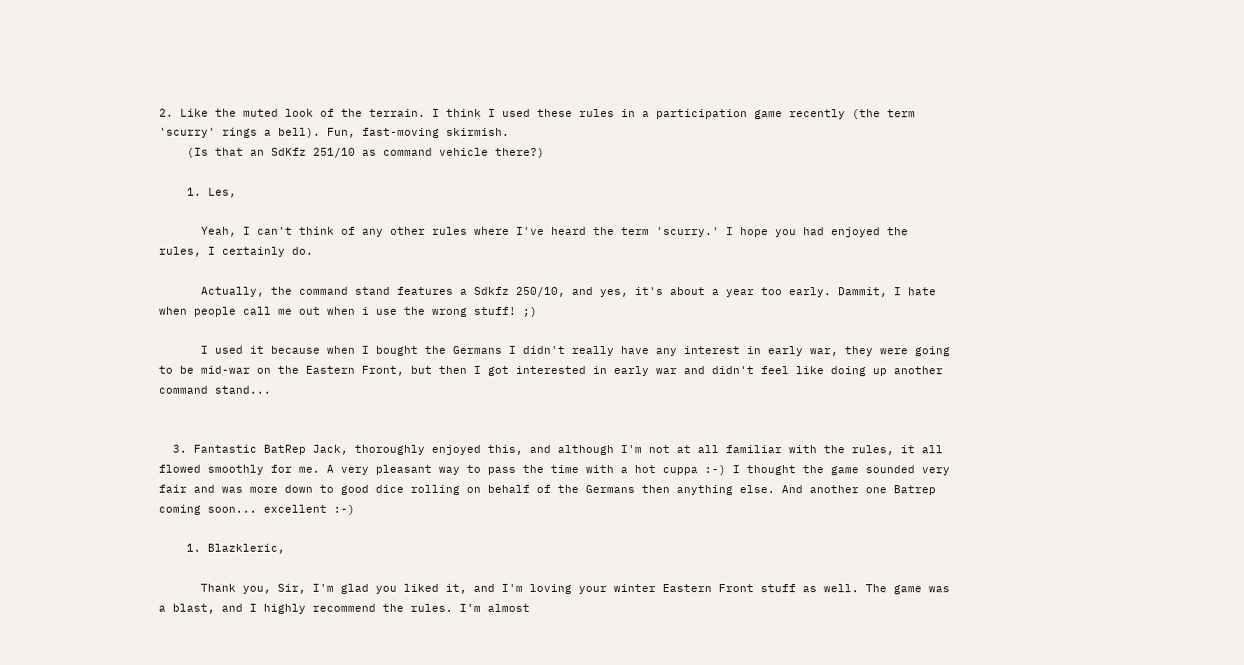2. Like the muted look of the terrain. I think I used these rules in a participation game recently (the term 'scurry' rings a bell). Fun, fast-moving skirmish.
    (Is that an SdKfz 251/10 as command vehicle there?)

    1. Les,

      Yeah, I can't think of any other rules where I've heard the term 'scurry.' I hope you had enjoyed the rules, I certainly do.

      Actually, the command stand features a Sdkfz 250/10, and yes, it's about a year too early. Dammit, I hate when people call me out when i use the wrong stuff! ;)

      I used it because when I bought the Germans I didn't really have any interest in early war, they were going to be mid-war on the Eastern Front, but then I got interested in early war and didn't feel like doing up another command stand...


  3. Fantastic BatRep Jack, thoroughly enjoyed this, and although I'm not at all familiar with the rules, it all flowed smoothly for me. A very pleasant way to pass the time with a hot cuppa :-) I thought the game sounded very fair and was more down to good dice rolling on behalf of the Germans then anything else. And another one Batrep coming soon... excellent :-)

    1. Blazkleric,

      Thank you, Sir, I'm glad you liked it, and I'm loving your winter Eastern Front stuff as well. The game was a blast, and I highly recommend the rules. I'm almost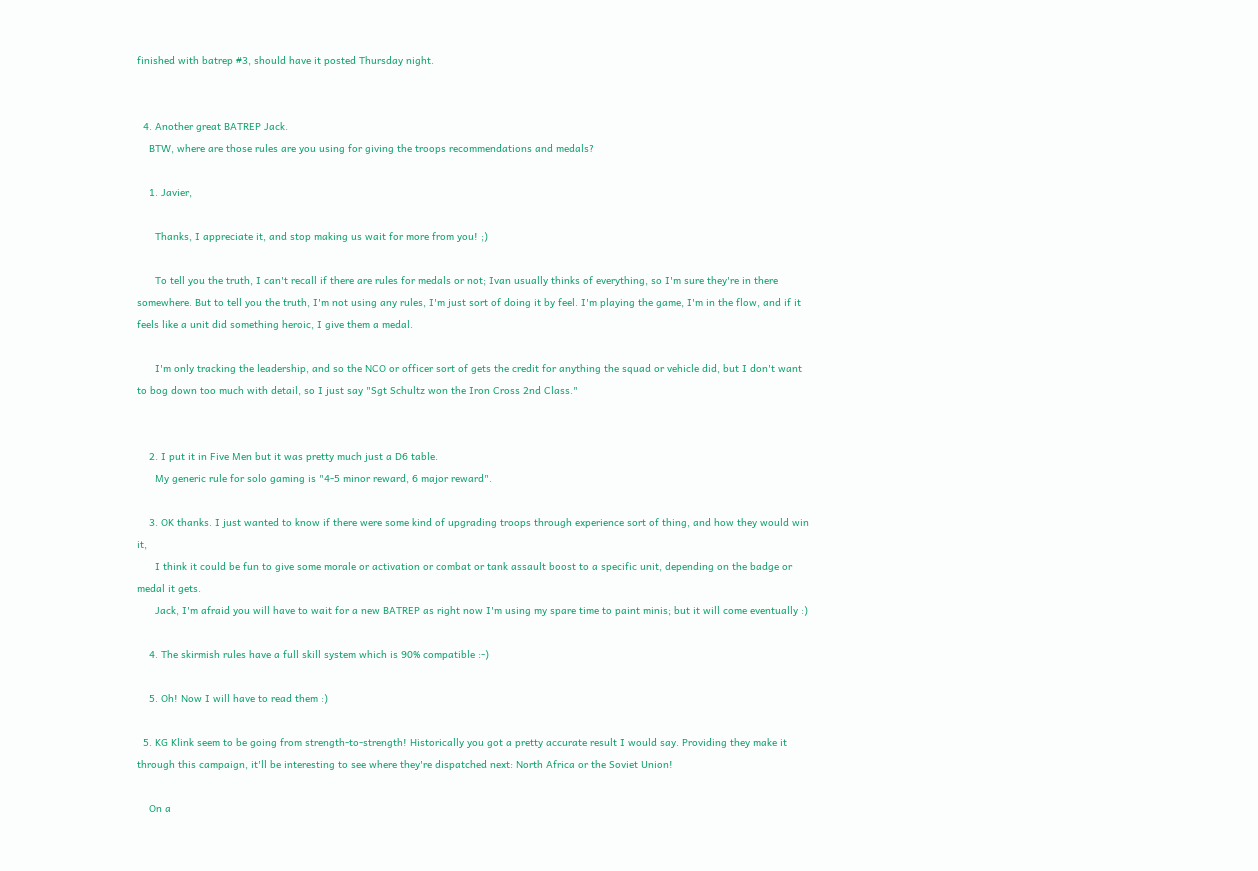finished with batrep #3, should have it posted Thursday night.


  4. Another great BATREP Jack.
    BTW, where are those rules are you using for giving the troops recommendations and medals?

    1. Javier,

      Thanks, I appreciate it, and stop making us wait for more from you! ;)

      To tell you the truth, I can't recall if there are rules for medals or not; Ivan usually thinks of everything, so I'm sure they're in there somewhere. But to tell you the truth, I'm not using any rules, I'm just sort of doing it by feel. I'm playing the game, I'm in the flow, and if it feels like a unit did something heroic, I give them a medal.

      I'm only tracking the leadership, and so the NCO or officer sort of gets the credit for anything the squad or vehicle did, but I don't want to bog down too much with detail, so I just say "Sgt Schultz won the Iron Cross 2nd Class."


    2. I put it in Five Men but it was pretty much just a D6 table.
      My generic rule for solo gaming is "4-5 minor reward, 6 major reward".

    3. OK thanks. I just wanted to know if there were some kind of upgrading troops through experience sort of thing, and how they would win it,
      I think it could be fun to give some morale or activation or combat or tank assault boost to a specific unit, depending on the badge or medal it gets.
      Jack, I'm afraid you will have to wait for a new BATREP as right now I'm using my spare time to paint minis; but it will come eventually :)

    4. The skirmish rules have a full skill system which is 90% compatible :-)

    5. Oh! Now I will have to read them :)

  5. KG Klink seem to be going from strength-to-strength! Historically you got a pretty accurate result I would say. Providing they make it through this campaign, it'll be interesting to see where they're dispatched next: North Africa or the Soviet Union!

    On a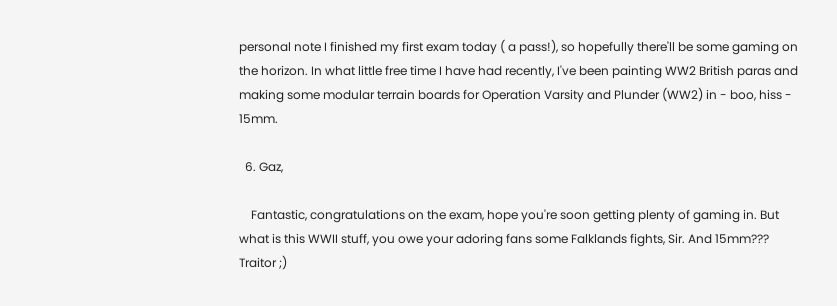personal note I finished my first exam today ( a pass!), so hopefully there'll be some gaming on the horizon. In what little free time I have had recently, I've been painting WW2 British paras and making some modular terrain boards for Operation Varsity and Plunder (WW2) in - boo, hiss - 15mm.

  6. Gaz,

    Fantastic, congratulations on the exam, hope you're soon getting plenty of gaming in. But what is this WWII stuff, you owe your adoring fans some Falklands fights, Sir. And 15mm??? Traitor ;)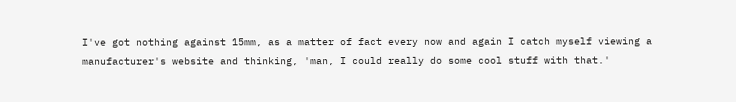I've got nothing against 15mm, as a matter of fact every now and again I catch myself viewing a manufacturer's website and thinking, 'man, I could really do some cool stuff with that.'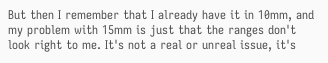But then I remember that I already have it in 10mm, and my problem with 15mm is just that the ranges don't look right to me. It's not a real or unreal issue, it's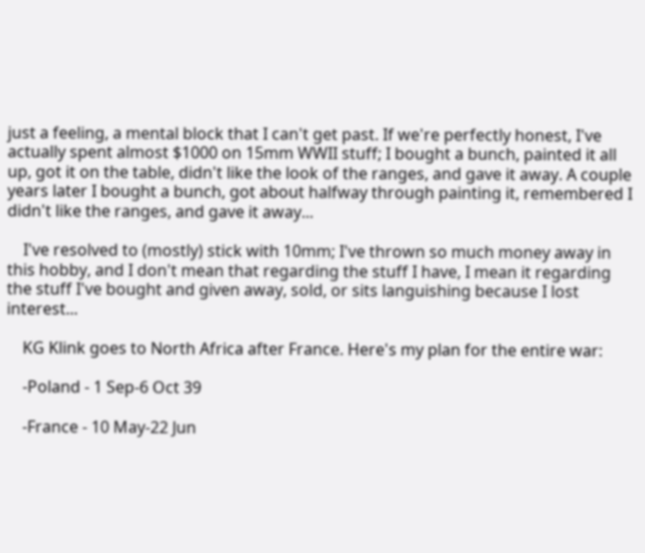just a feeling, a mental block that I can't get past. If we're perfectly honest, I've actually spent almost $1000 on 15mm WWII stuff; I bought a bunch, painted it all up, got it on the table, didn't like the look of the ranges, and gave it away. A couple years later I bought a bunch, got about halfway through painting it, remembered I didn't like the ranges, and gave it away...

    I've resolved to (mostly) stick with 10mm; I've thrown so much money away in this hobby, and I don't mean that regarding the stuff I have, I mean it regarding the stuff I've bought and given away, sold, or sits languishing because I lost interest...

    KG Klink goes to North Africa after France. Here's my plan for the entire war:

    -Poland - 1 Sep-6 Oct 39

    -France - 10 May-22 Jun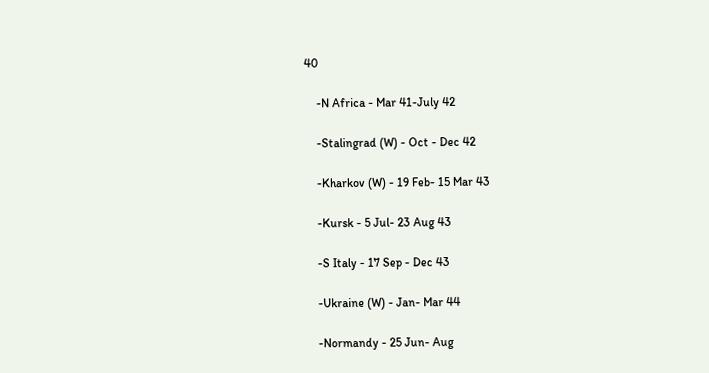40

    -N Africa - Mar 41-July 42

    -Stalingrad (W) - Oct - Dec 42

    -Kharkov (W) - 19 Feb- 15 Mar 43

    -Kursk - 5 Jul- 23 Aug 43

    -S Italy - 17 Sep - Dec 43

    -Ukraine (W) - Jan- Mar 44

    -Normandy - 25 Jun- Aug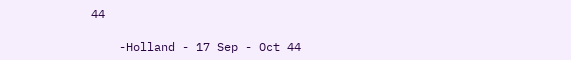44

    -Holland - 17 Sep - Oct 44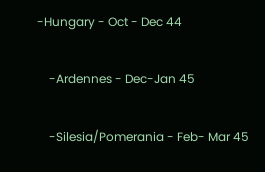-Hungary - Oct - Dec 44

    -Ardennes - Dec-Jan 45

    -Silesia/Pomerania - Feb- Mar 45